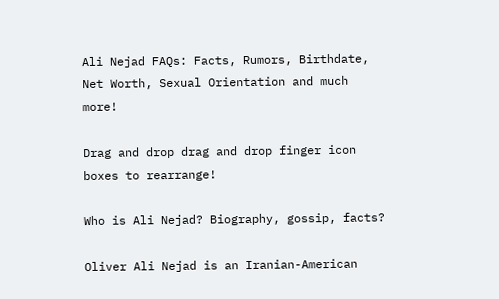Ali Nejad FAQs: Facts, Rumors, Birthdate, Net Worth, Sexual Orientation and much more!

Drag and drop drag and drop finger icon boxes to rearrange!

Who is Ali Nejad? Biography, gossip, facts?

Oliver Ali Nejad is an Iranian-American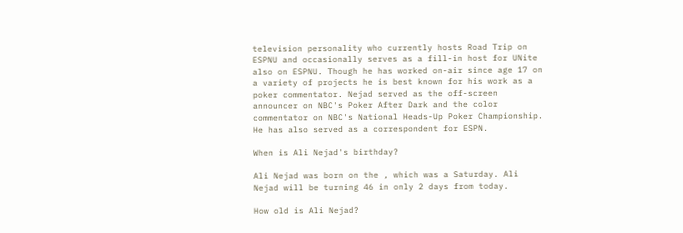television personality who currently hosts Road Trip on ESPNU and occasionally serves as a fill-in host for UNite also on ESPNU. Though he has worked on-air since age 17 on a variety of projects he is best known for his work as a poker commentator. Nejad served as the off-screen announcer on NBC's Poker After Dark and the color commentator on NBC's National Heads-Up Poker Championship. He has also served as a correspondent for ESPN.

When is Ali Nejad's birthday?

Ali Nejad was born on the , which was a Saturday. Ali Nejad will be turning 46 in only 2 days from today.

How old is Ali Nejad?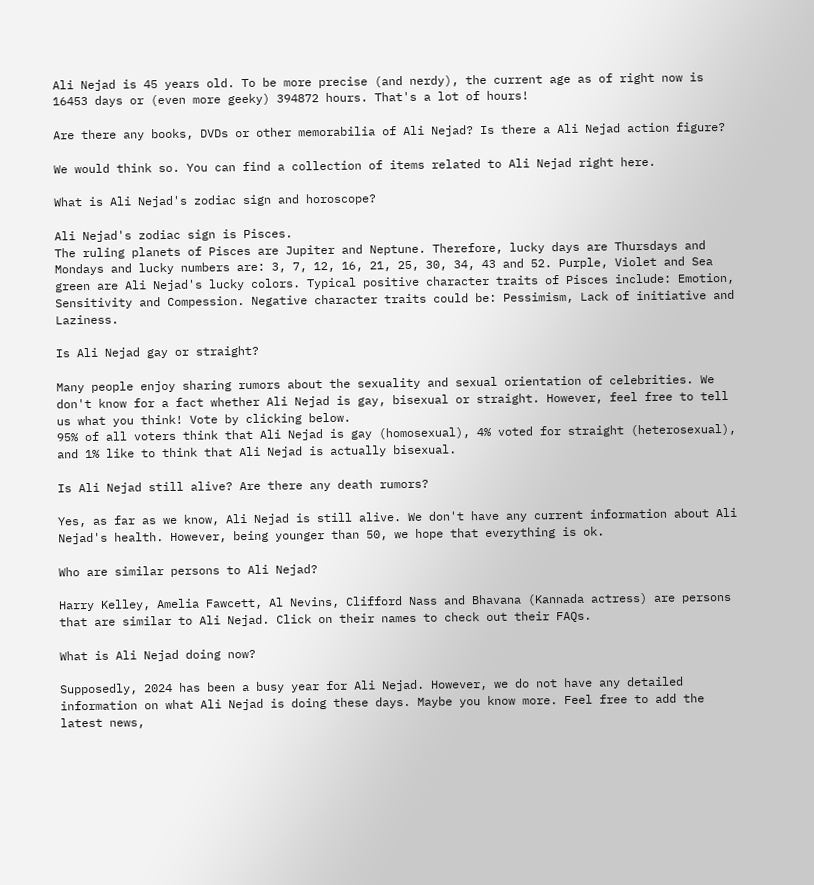Ali Nejad is 45 years old. To be more precise (and nerdy), the current age as of right now is 16453 days or (even more geeky) 394872 hours. That's a lot of hours!

Are there any books, DVDs or other memorabilia of Ali Nejad? Is there a Ali Nejad action figure?

We would think so. You can find a collection of items related to Ali Nejad right here.

What is Ali Nejad's zodiac sign and horoscope?

Ali Nejad's zodiac sign is Pisces.
The ruling planets of Pisces are Jupiter and Neptune. Therefore, lucky days are Thursdays and Mondays and lucky numbers are: 3, 7, 12, 16, 21, 25, 30, 34, 43 and 52. Purple, Violet and Sea green are Ali Nejad's lucky colors. Typical positive character traits of Pisces include: Emotion, Sensitivity and Compession. Negative character traits could be: Pessimism, Lack of initiative and Laziness.

Is Ali Nejad gay or straight?

Many people enjoy sharing rumors about the sexuality and sexual orientation of celebrities. We don't know for a fact whether Ali Nejad is gay, bisexual or straight. However, feel free to tell us what you think! Vote by clicking below.
95% of all voters think that Ali Nejad is gay (homosexual), 4% voted for straight (heterosexual), and 1% like to think that Ali Nejad is actually bisexual.

Is Ali Nejad still alive? Are there any death rumors?

Yes, as far as we know, Ali Nejad is still alive. We don't have any current information about Ali Nejad's health. However, being younger than 50, we hope that everything is ok.

Who are similar persons to Ali Nejad?

Harry Kelley, Amelia Fawcett, Al Nevins, Clifford Nass and Bhavana (Kannada actress) are persons that are similar to Ali Nejad. Click on their names to check out their FAQs.

What is Ali Nejad doing now?

Supposedly, 2024 has been a busy year for Ali Nejad. However, we do not have any detailed information on what Ali Nejad is doing these days. Maybe you know more. Feel free to add the latest news,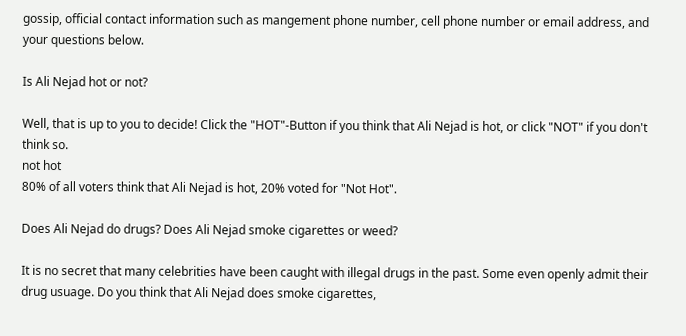gossip, official contact information such as mangement phone number, cell phone number or email address, and your questions below.

Is Ali Nejad hot or not?

Well, that is up to you to decide! Click the "HOT"-Button if you think that Ali Nejad is hot, or click "NOT" if you don't think so.
not hot
80% of all voters think that Ali Nejad is hot, 20% voted for "Not Hot".

Does Ali Nejad do drugs? Does Ali Nejad smoke cigarettes or weed?

It is no secret that many celebrities have been caught with illegal drugs in the past. Some even openly admit their drug usuage. Do you think that Ali Nejad does smoke cigarettes,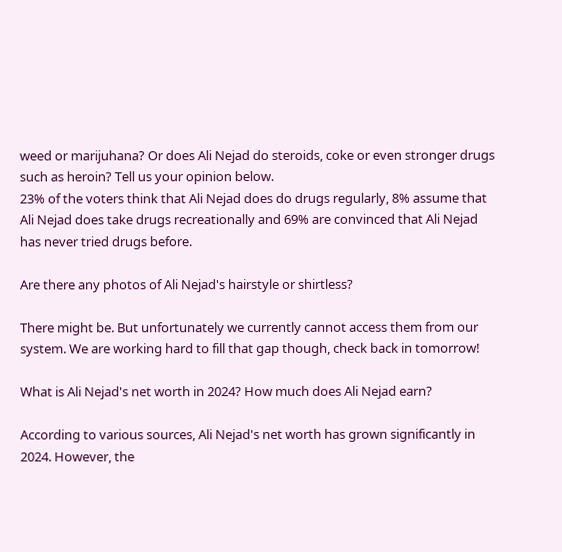weed or marijuhana? Or does Ali Nejad do steroids, coke or even stronger drugs such as heroin? Tell us your opinion below.
23% of the voters think that Ali Nejad does do drugs regularly, 8% assume that Ali Nejad does take drugs recreationally and 69% are convinced that Ali Nejad has never tried drugs before.

Are there any photos of Ali Nejad's hairstyle or shirtless?

There might be. But unfortunately we currently cannot access them from our system. We are working hard to fill that gap though, check back in tomorrow!

What is Ali Nejad's net worth in 2024? How much does Ali Nejad earn?

According to various sources, Ali Nejad's net worth has grown significantly in 2024. However, the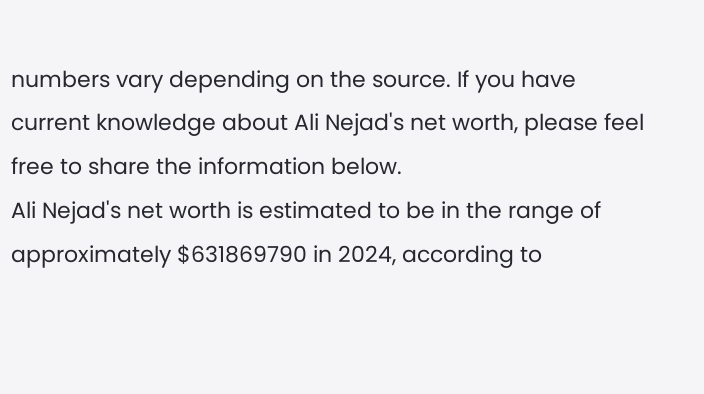numbers vary depending on the source. If you have current knowledge about Ali Nejad's net worth, please feel free to share the information below.
Ali Nejad's net worth is estimated to be in the range of approximately $631869790 in 2024, according to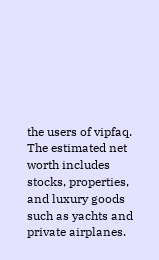the users of vipfaq. The estimated net worth includes stocks, properties, and luxury goods such as yachts and private airplanes.